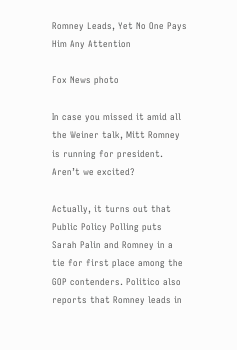Romney Leads, Yet No One Pays Him Any Attention

Fox News photo

In case you missed it amid all the Weiner talk, Mitt Romney is running for president. Aren’t we excited?

Actually, it turns out that Public Policy Polling puts Sarah Palin and Romney in a tie for first place among the GOP contenders. Politico also reports that Romney leads in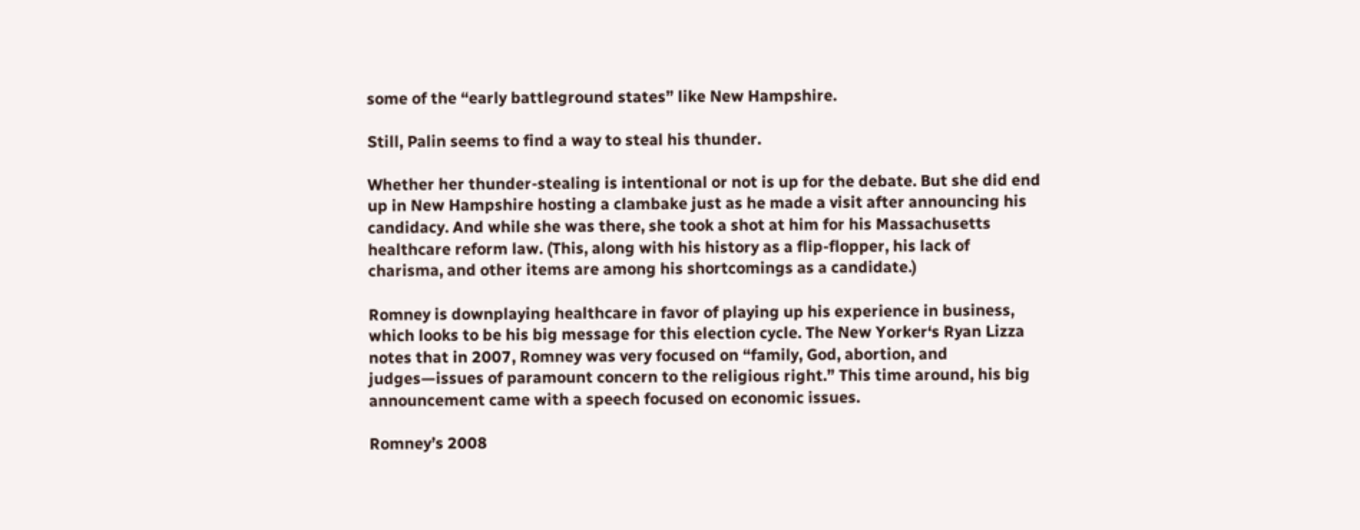some of the “early battleground states” like New Hampshire.

Still, Palin seems to find a way to steal his thunder.

Whether her thunder-stealing is intentional or not is up for the debate. But she did end up in New Hampshire hosting a clambake just as he made a visit after announcing his candidacy. And while she was there, she took a shot at him for his Massachusetts healthcare reform law. (This, along with his history as a flip-flopper, his lack of charisma, and other items are among his shortcomings as a candidate.)

Romney is downplaying healthcare in favor of playing up his experience in business, which looks to be his big message for this election cycle. The New Yorker‘s Ryan Lizza notes that in 2007, Romney was very focused on “family, God, abortion, and judges—issues of paramount concern to the religious right.” This time around, his big announcement came with a speech focused on economic issues.

Romney’s 2008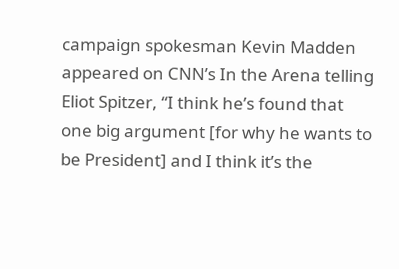campaign spokesman Kevin Madden appeared on CNN’s In the Arena telling Eliot Spitzer, “I think he’s found that one big argument [for why he wants to be President] and I think it’s the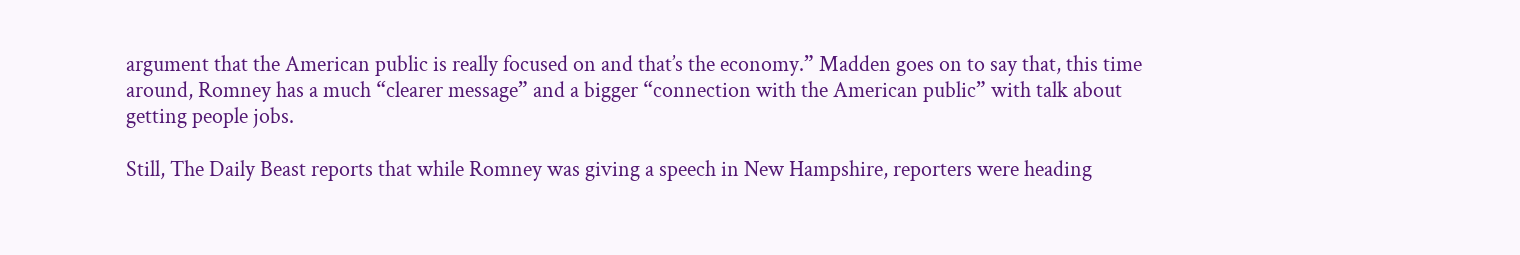argument that the American public is really focused on and that’s the economy.” Madden goes on to say that, this time around, Romney has a much “clearer message” and a bigger “connection with the American public” with talk about getting people jobs.

Still, The Daily Beast reports that while Romney was giving a speech in New Hampshire, reporters were heading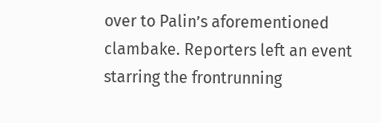over to Palin’s aforementioned clambake. Reporters left an event starring the frontrunning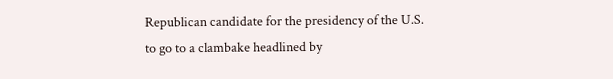Republican candidate for the presidency of the U.S. to go to a clambake headlined by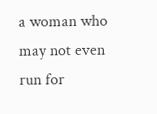a woman who may not even run for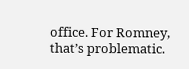office. For Romney, that’s problematic.